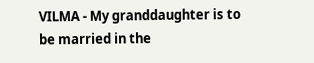VILMA - My granddaughter is to be married in the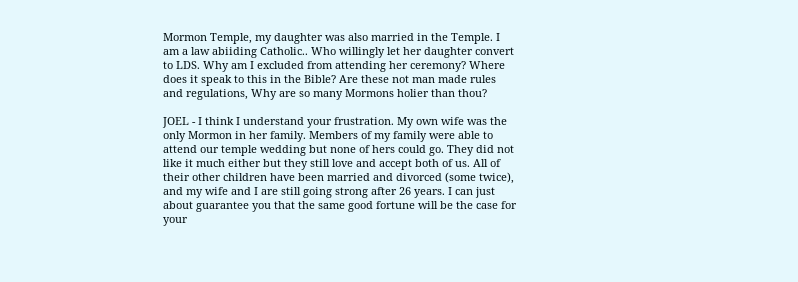Mormon Temple, my daughter was also married in the Temple. I am a law abiiding Catholic.. Who willingly let her daughter convert to LDS. Why am I excluded from attending her ceremony? Where does it speak to this in the Bible? Are these not man made rules and regulations, Why are so many Mormons holier than thou?

JOEL - I think I understand your frustration. My own wife was the only Mormon in her family. Members of my family were able to attend our temple wedding but none of hers could go. They did not like it much either but they still love and accept both of us. All of their other children have been married and divorced (some twice), and my wife and I are still going strong after 26 years. I can just about guarantee you that the same good fortune will be the case for your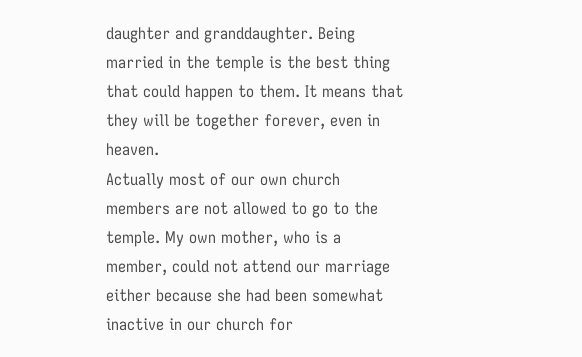daughter and granddaughter. Being married in the temple is the best thing that could happen to them. It means that they will be together forever, even in heaven.
Actually most of our own church members are not allowed to go to the temple. My own mother, who is a member, could not attend our marriage either because she had been somewhat inactive in our church for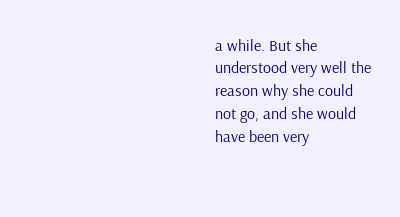a while. But she understood very well the reason why she could not go, and she would have been very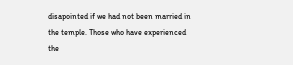disapointed if we had not been married in the temple. Those who have experienced the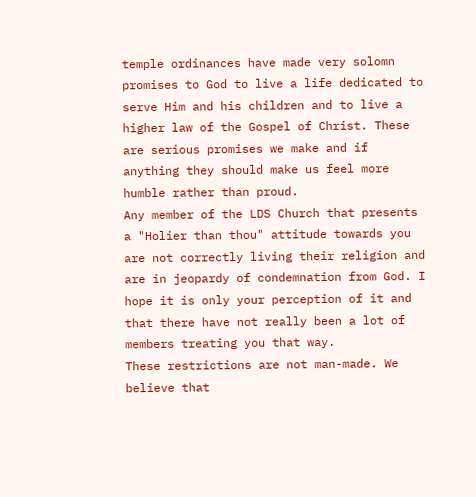temple ordinances have made very solomn promises to God to live a life dedicated to serve Him and his children and to live a higher law of the Gospel of Christ. These are serious promises we make and if anything they should make us feel more humble rather than proud.
Any member of the LDS Church that presents a "Holier than thou" attitude towards you are not correctly living their religion and are in jeopardy of condemnation from God. I hope it is only your perception of it and that there have not really been a lot of members treating you that way.
These restrictions are not man-made. We believe that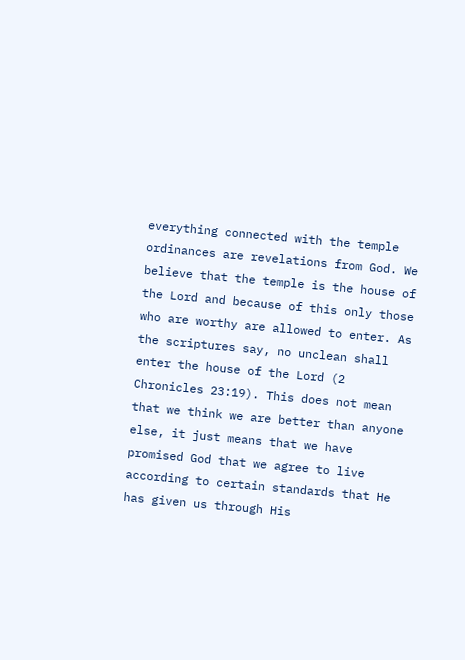everything connected with the temple ordinances are revelations from God. We believe that the temple is the house of the Lord and because of this only those who are worthy are allowed to enter. As the scriptures say, no unclean shall enter the house of the Lord (2 Chronicles 23:19). This does not mean that we think we are better than anyone else, it just means that we have promised God that we agree to live according to certain standards that He has given us through His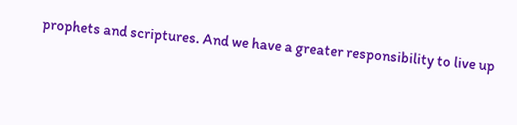prophets and scriptures. And we have a greater responsibility to live up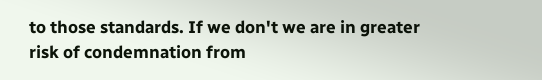to those standards. If we don't we are in greater risk of condemnation from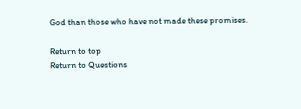God than those who have not made these promises.

Return to top
Return to Questions